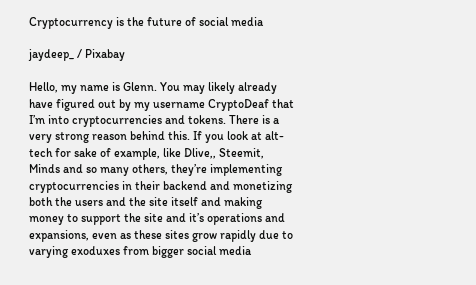Cryptocurrency is the future of social media

jaydeep_ / Pixabay

Hello, my name is Glenn. You may likely already have figured out by my username CryptoDeaf that I’m into cryptocurrencies and tokens. There is a very strong reason behind this. If you look at alt-tech for sake of example, like Dlive,, Steemit, Minds and so many others, they’re implementing cryptocurrencies in their backend and monetizing both the users and the site itself and making money to support the site and it’s operations and expansions, even as these sites grow rapidly due to varying exoduxes from bigger social media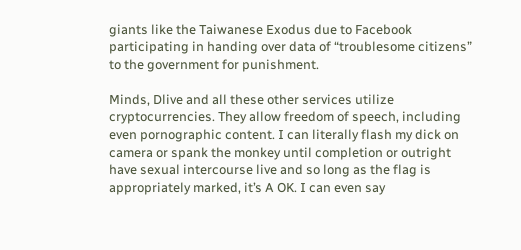giants like the Taiwanese Exodus due to Facebook participating in handing over data of “troublesome citizens” to the government for punishment.

Minds, Dlive and all these other services utilize cryptocurrencies. They allow freedom of speech, including even pornographic content. I can literally flash my dick on camera or spank the monkey until completion or outright have sexual intercourse live and so long as the flag is appropriately marked, it’s A OK. I can even say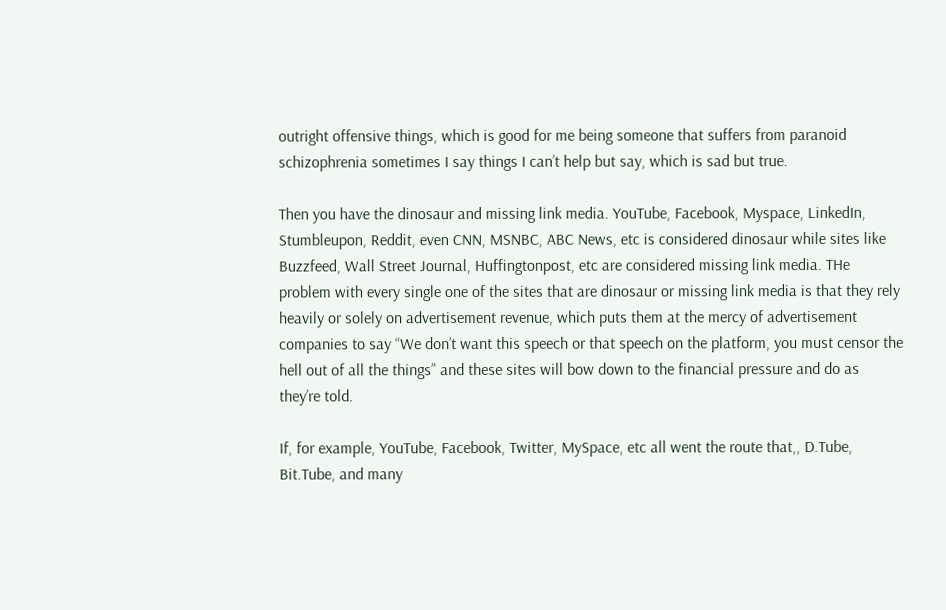outright offensive things, which is good for me being someone that suffers from paranoid schizophrenia sometimes I say things I can’t help but say, which is sad but true.

Then you have the dinosaur and missing link media. YouTube, Facebook, Myspace, LinkedIn, Stumbleupon, Reddit, even CNN, MSNBC, ABC News, etc is considered dinosaur while sites like Buzzfeed, Wall Street Journal, Huffingtonpost, etc are considered missing link media. THe problem with every single one of the sites that are dinosaur or missing link media is that they rely heavily or solely on advertisement revenue, which puts them at the mercy of advertisement companies to say “We don’t want this speech or that speech on the platform, you must censor the hell out of all the things” and these sites will bow down to the financial pressure and do as they’re told.

If, for example, YouTube, Facebook, Twitter, MySpace, etc all went the route that,, D.Tube, Bit.Tube, and many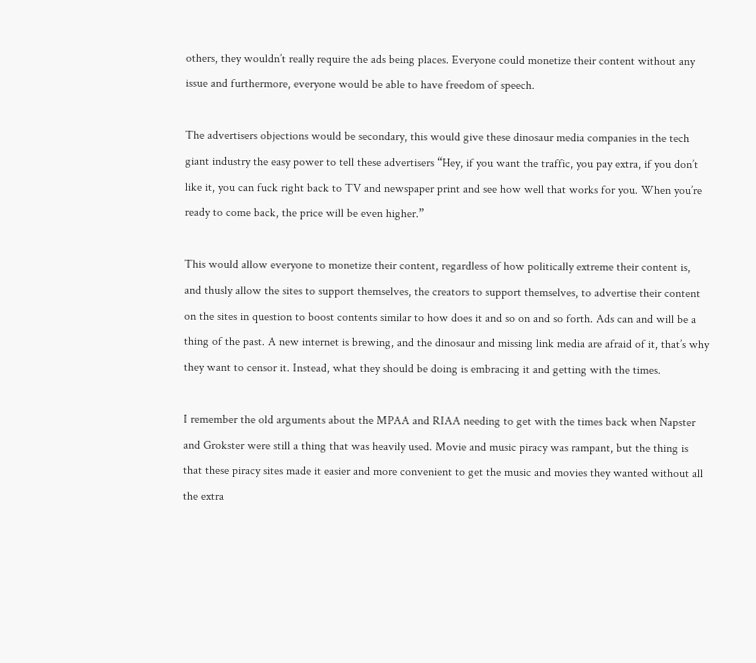others, they wouldn’t really require the ads being places. Everyone could monetize their content without any issue and furthermore, everyone would be able to have freedom of speech.

The advertisers objections would be secondary, this would give these dinosaur media companies in the tech giant industry the easy power to tell these advertisers “Hey, if you want the traffic, you pay extra, if you don’t like it, you can fuck right back to TV and newspaper print and see how well that works for you. When you’re ready to come back, the price will be even higher.”

This would allow everyone to monetize their content, regardless of how politically extreme their content is, and thusly allow the sites to support themselves, the creators to support themselves, to advertise their content on the sites in question to boost contents similar to how does it and so on and so forth. Ads can and will be a thing of the past. A new internet is brewing, and the dinosaur and missing link media are afraid of it, that’s why they want to censor it. Instead, what they should be doing is embracing it and getting with the times.

I remember the old arguments about the MPAA and RIAA needing to get with the times back when Napster and Grokster were still a thing that was heavily used. Movie and music piracy was rampant, but the thing is that these piracy sites made it easier and more convenient to get the music and movies they wanted without all the extra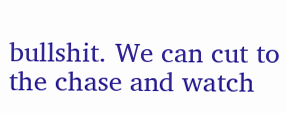bullshit. We can cut to the chase and watch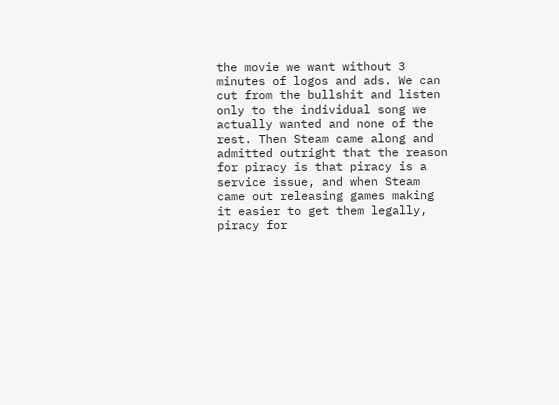the movie we want without 3 minutes of logos and ads. We can cut from the bullshit and listen only to the individual song we actually wanted and none of the rest. Then Steam came along and admitted outright that the reason for piracy is that piracy is a service issue, and when Steam came out releasing games making it easier to get them legally, piracy for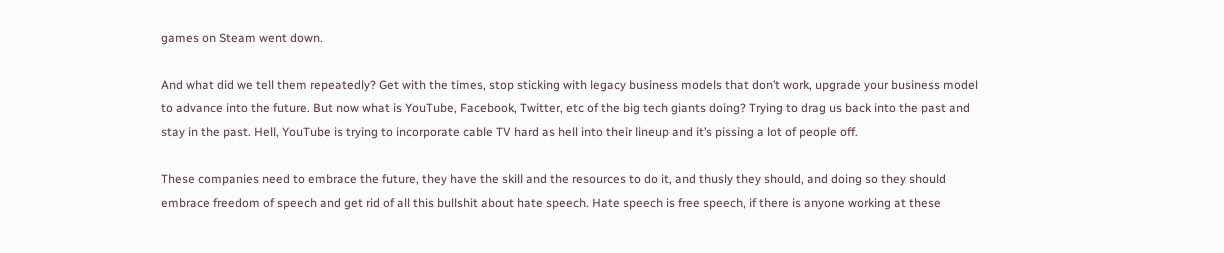games on Steam went down.

And what did we tell them repeatedly? Get with the times, stop sticking with legacy business models that don’t work, upgrade your business model to advance into the future. But now what is YouTube, Facebook, Twitter, etc of the big tech giants doing? Trying to drag us back into the past and stay in the past. Hell, YouTube is trying to incorporate cable TV hard as hell into their lineup and it’s pissing a lot of people off.

These companies need to embrace the future, they have the skill and the resources to do it, and thusly they should, and doing so they should embrace freedom of speech and get rid of all this bullshit about hate speech. Hate speech is free speech, if there is anyone working at these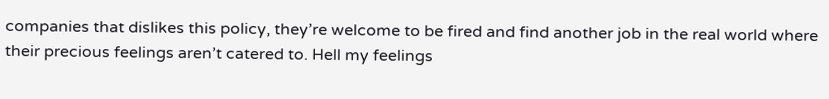companies that dislikes this policy, they’re welcome to be fired and find another job in the real world where their precious feelings aren’t catered to. Hell my feelings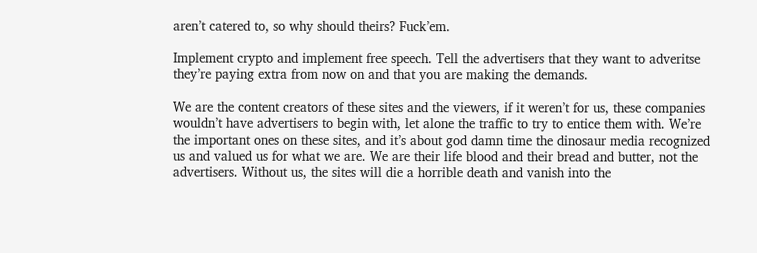aren’t catered to, so why should theirs? Fuck’em.

Implement crypto and implement free speech. Tell the advertisers that they want to adveritse they’re paying extra from now on and that you are making the demands.

We are the content creators of these sites and the viewers, if it weren’t for us, these companies wouldn’t have advertisers to begin with, let alone the traffic to try to entice them with. We’re the important ones on these sites, and it’s about god damn time the dinosaur media recognized us and valued us for what we are. We are their life blood and their bread and butter, not the advertisers. Without us, the sites will die a horrible death and vanish into the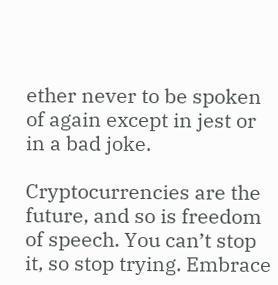ether never to be spoken of again except in jest or in a bad joke.

Cryptocurrencies are the future, and so is freedom of speech. You can’t stop it, so stop trying. Embrace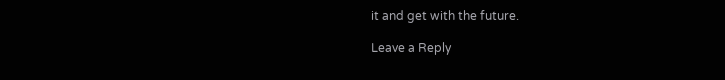it and get with the future.

Leave a Reply